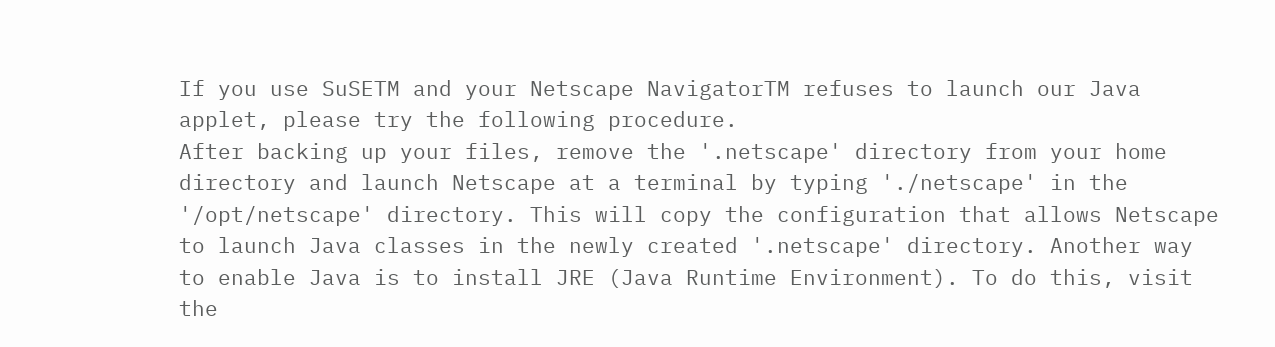If you use SuSETM and your Netscape NavigatorTM refuses to launch our Java applet, please try the following procedure.
After backing up your files, remove the '.netscape' directory from your home directory and launch Netscape at a terminal by typing './netscape' in the '/opt/netscape' directory. This will copy the configuration that allows Netscape to launch Java classes in the newly created '.netscape' directory. Another way to enable Java is to install JRE (Java Runtime Environment). To do this, visit the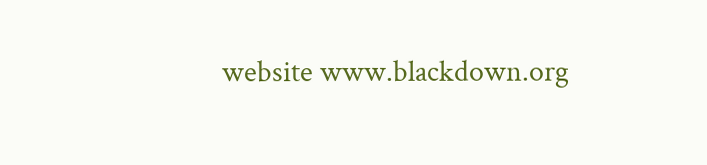website www.blackdown.org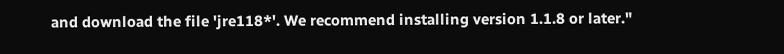and download the file 'jre118*'. We recommend installing version 1.1.8 or later."